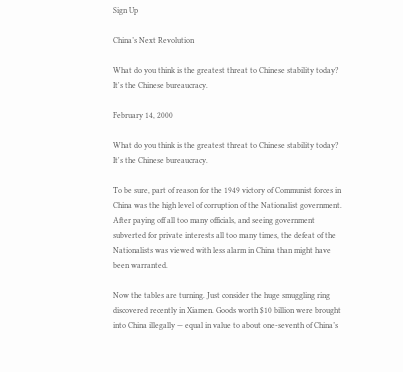Sign Up

China’s Next Revolution

What do you think is the greatest threat to Chinese stability today? It's the Chinese bureaucracy.

February 14, 2000

What do you think is the greatest threat to Chinese stability today? It's the Chinese bureaucracy.

To be sure, part of reason for the 1949 victory of Communist forces in China was the high level of corruption of the Nationalist government. After paying off all too many officials, and seeing government subverted for private interests all too many times, the defeat of the Nationalists was viewed with less alarm in China than might have been warranted.

Now the tables are turning. Just consider the huge smuggling ring discovered recently in Xiamen. Goods worth $10 billion were brought into China illegally — equal in value to about one-seventh of China’s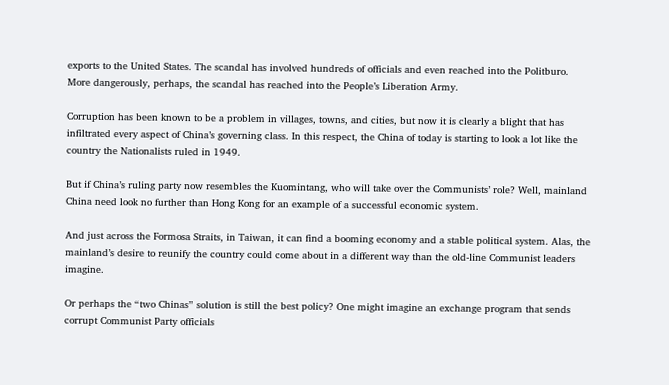exports to the United States. The scandal has involved hundreds of officials and even reached into the Politburo. More dangerously, perhaps, the scandal has reached into the People’s Liberation Army.

Corruption has been known to be a problem in villages, towns, and cities, but now it is clearly a blight that has infiltrated every aspect of China’s governing class. In this respect, the China of today is starting to look a lot like the country the Nationalists ruled in 1949.

But if China’s ruling party now resembles the Kuomintang, who will take over the Communists’ role? Well, mainland China need look no further than Hong Kong for an example of a successful economic system.

And just across the Formosa Straits, in Taiwan, it can find a booming economy and a stable political system. Alas, the mainland’s desire to reunify the country could come about in a different way than the old-line Communist leaders imagine.

Or perhaps the “two Chinas” solution is still the best policy? One might imagine an exchange program that sends corrupt Communist Party officials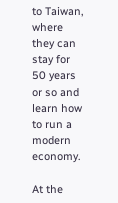to Taiwan, where they can stay for 50 years or so and learn how to run a modern economy.

At the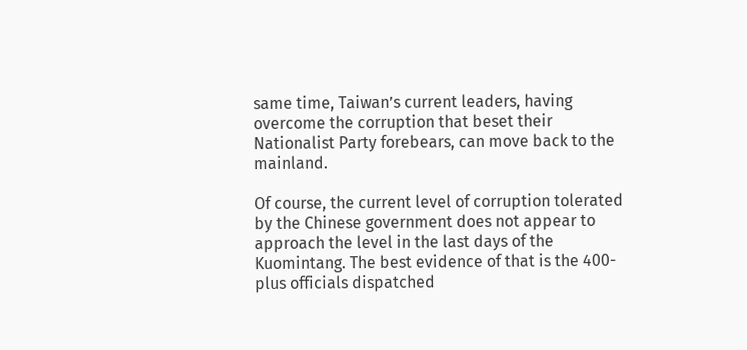same time, Taiwan’s current leaders, having overcome the corruption that beset their Nationalist Party forebears, can move back to the mainland.

Of course, the current level of corruption tolerated by the Chinese government does not appear to approach the level in the last days of the Kuomintang. The best evidence of that is the 400-plus officials dispatched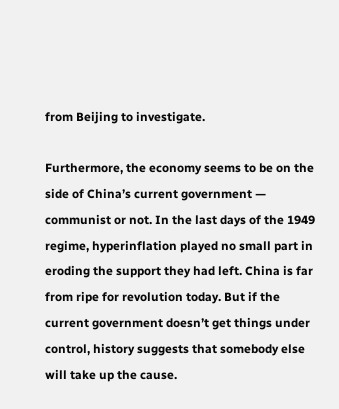from Beijing to investigate.

Furthermore, the economy seems to be on the side of China’s current government — communist or not. In the last days of the 1949 regime, hyperinflation played no small part in eroding the support they had left. China is far from ripe for revolution today. But if the current government doesn’t get things under control, history suggests that somebody else will take up the cause.